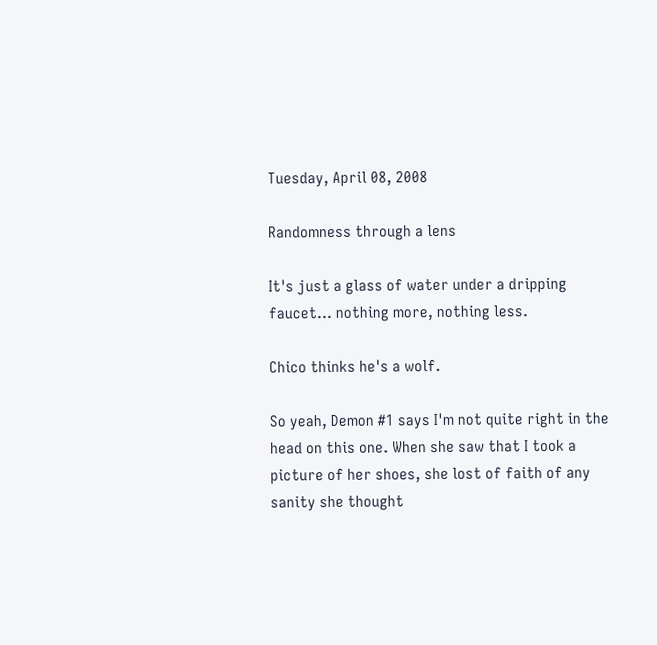Tuesday, April 08, 2008

Randomness through a lens

It's just a glass of water under a dripping faucet... nothing more, nothing less.

Chico thinks he's a wolf.

So yeah, Demon #1 says I'm not quite right in the head on this one. When she saw that I took a picture of her shoes, she lost of faith of any sanity she thought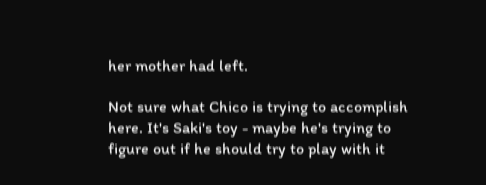her mother had left.

Not sure what Chico is trying to accomplish here. It's Saki's toy - maybe he's trying to figure out if he should try to play with it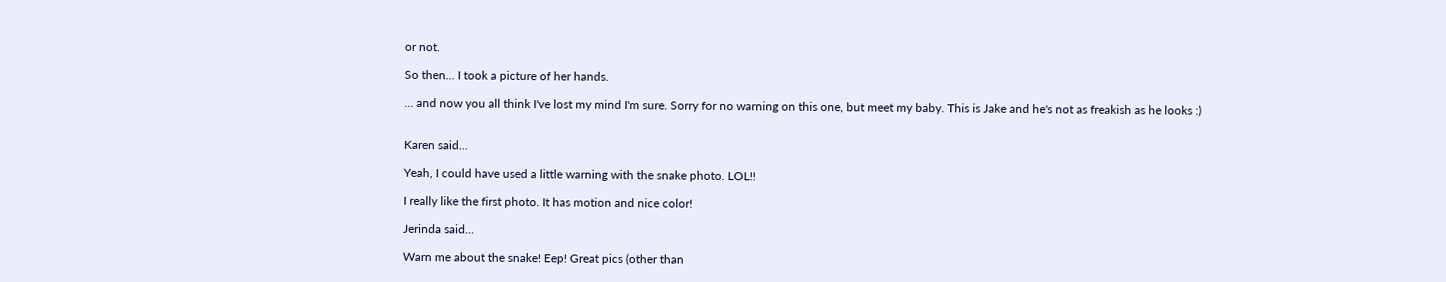or not.

So then... I took a picture of her hands.

... and now you all think I've lost my mind I'm sure. Sorry for no warning on this one, but meet my baby. This is Jake and he's not as freakish as he looks :)


Karen said...

Yeah, I could have used a little warning with the snake photo. LOL!!

I really like the first photo. It has motion and nice color!

Jerinda said...

Warn me about the snake! Eep! Great pics (other than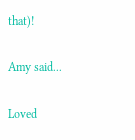that)!

Amy said...

Loved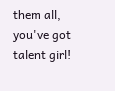them all, you've got talent girl!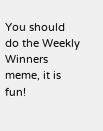You should do the Weekly Winners meme, it is fun!